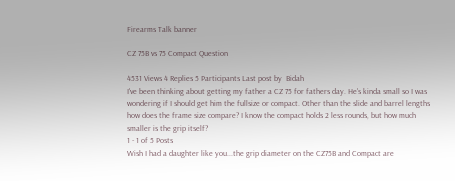Firearms Talk banner

CZ 75B vs 75 Compact Question

4531 Views 4 Replies 5 Participants Last post by  Bidah
I've been thinking about getting my father a CZ 75 for fathers day. He's kinda small so I was wondering if I should get him the fullsize or compact. Other than the slide and barrel lengths how does the frame size compare? I know the compact holds 2 less rounds, but how much smaller is the grip itself?
1 - 1 of 5 Posts
Wish I had a daughter like you...the grip diameter on the CZ75B and Compact are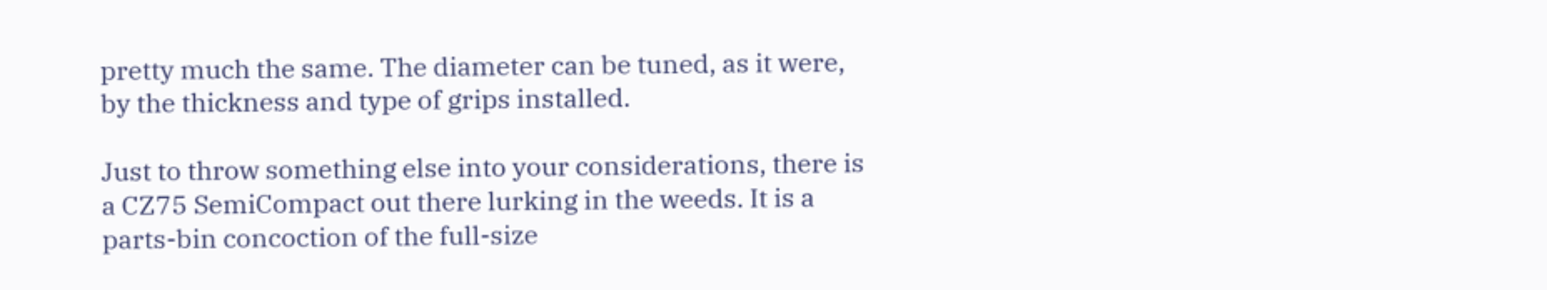pretty much the same. The diameter can be tuned, as it were, by the thickness and type of grips installed.

Just to throw something else into your considerations, there is a CZ75 SemiCompact out there lurking in the weeds. It is a parts-bin concoction of the full-size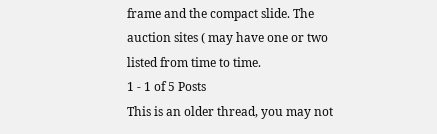frame and the compact slide. The auction sites ( may have one or two listed from time to time.
1 - 1 of 5 Posts
This is an older thread, you may not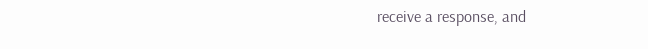receive a response, and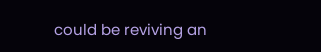could be reviving an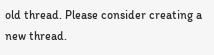old thread. Please consider creating a new thread.